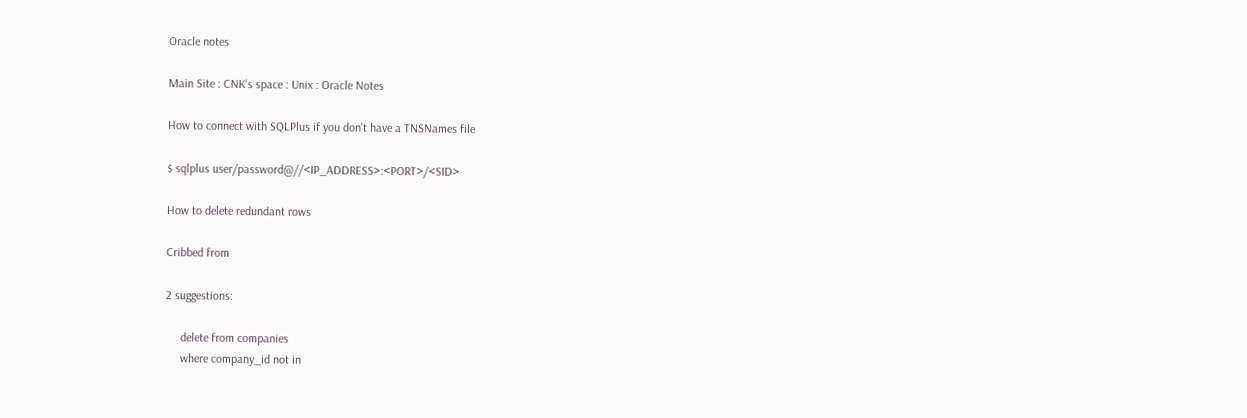Oracle notes

Main Site : CNK's space : Unix : Oracle Notes

How to connect with SQLPlus if you don't have a TNSNames file

$ sqlplus user/password@//<IP_ADDRESS>:<PORT>/<SID>

How to delete redundant rows

Cribbed from

2 suggestions:

     delete from companies
     where company_id not in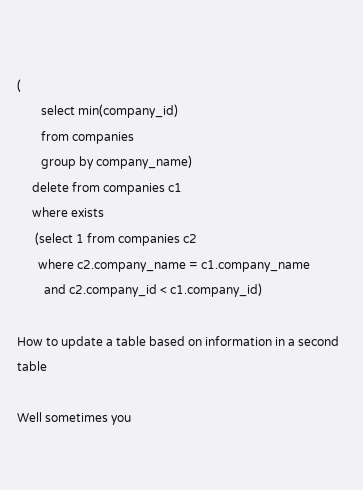(
        select min(company_id)
        from companies
        group by company_name)
     delete from companies c1
     where exists
      (select 1 from companies c2
       where c2.company_name = c1.company_name
         and c2.company_id < c1.company_id)

How to update a table based on information in a second table

Well sometimes you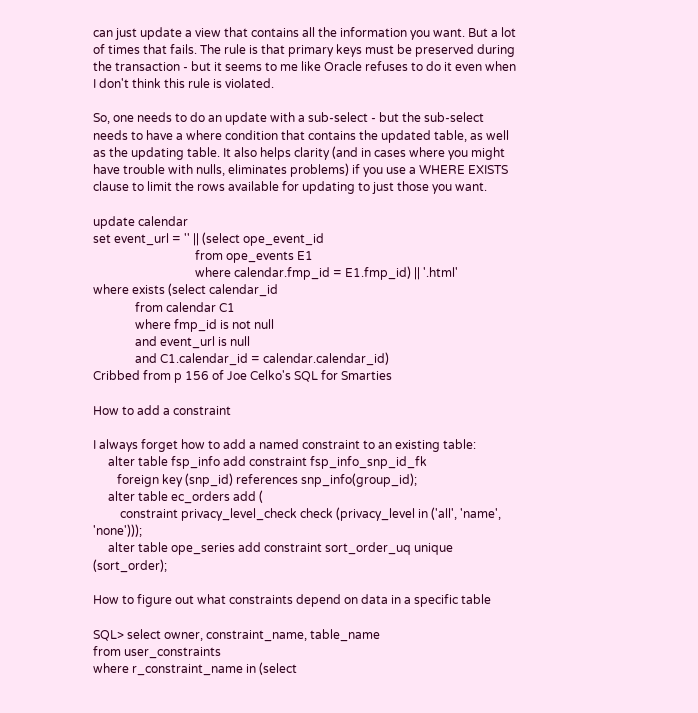can just update a view that contains all the information you want. But a lot of times that fails. The rule is that primary keys must be preserved during the transaction - but it seems to me like Oracle refuses to do it even when I don't think this rule is violated.

So, one needs to do an update with a sub-select - but the sub-select needs to have a where condition that contains the updated table, as well as the updating table. It also helps clarity (and in cases where you might have trouble with nulls, eliminates problems) if you use a WHERE EXISTS clause to limit the rows available for updating to just those you want.

update calendar
set event_url = '' || (select ope_event_id
                                  from ope_events E1
                                  where calendar.fmp_id = E1.fmp_id) || '.html'
where exists (select calendar_id
              from calendar C1
              where fmp_id is not null
              and event_url is null
              and C1.calendar_id = calendar.calendar_id)
Cribbed from p 156 of Joe Celko's SQL for Smarties

How to add a constraint

I always forget how to add a named constraint to an existing table:
     alter table fsp_info add constraint fsp_info_snp_id_fk
        foreign key (snp_id) references snp_info(group_id);
     alter table ec_orders add (
         constraint privacy_level_check check (privacy_level in ('all', 'name', 'none')));
     alter table ope_series add constraint sort_order_uq unique (sort_order);

How to figure out what constraints depend on data in a specific table

SQL> select owner, constraint_name, table_name
from user_constraints
where r_constraint_name in (select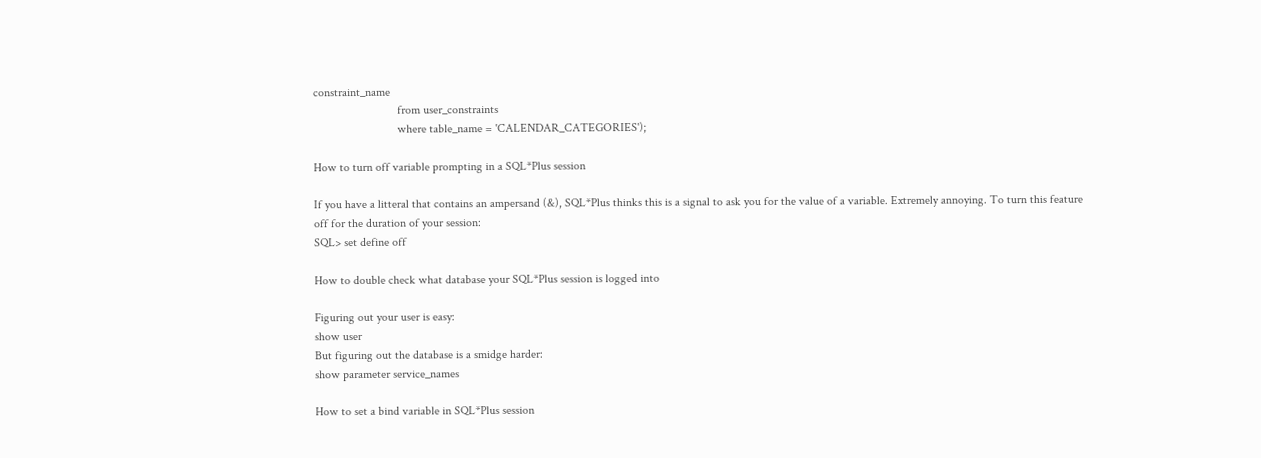constraint_name
                            from user_constraints
                            where table_name = 'CALENDAR_CATEGORIES');

How to turn off variable prompting in a SQL*Plus session

If you have a litteral that contains an ampersand (&), SQL*Plus thinks this is a signal to ask you for the value of a variable. Extremely annoying. To turn this feature off for the duration of your session:
SQL> set define off

How to double check what database your SQL*Plus session is logged into

Figuring out your user is easy:
show user
But figuring out the database is a smidge harder:
show parameter service_names

How to set a bind variable in SQL*Plus session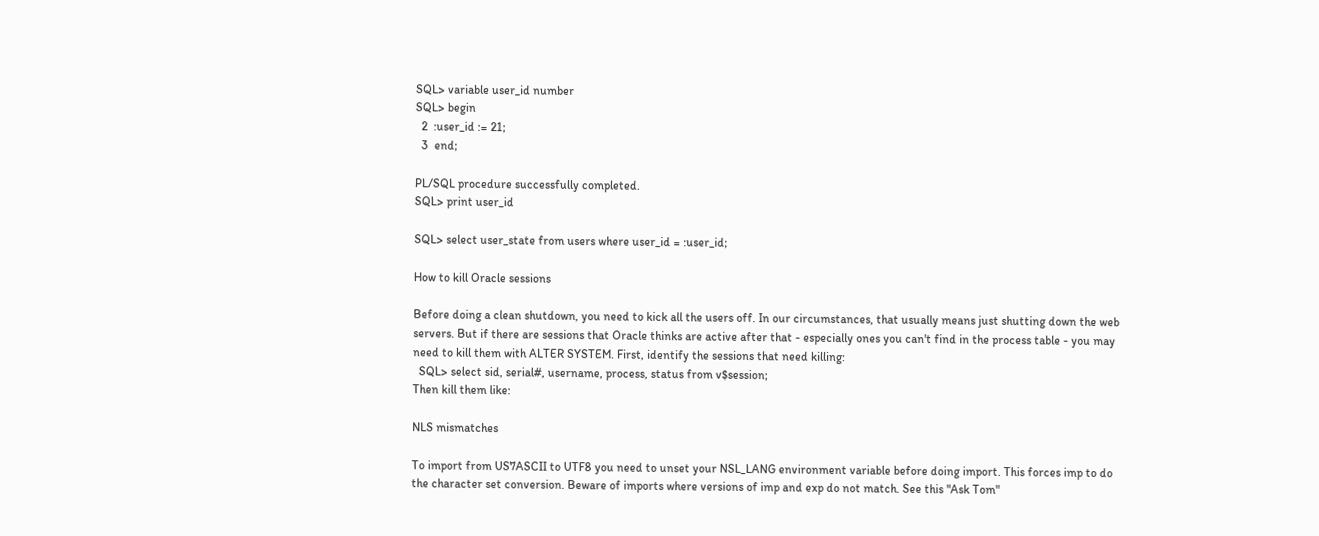SQL> variable user_id number
SQL> begin
  2  :user_id := 21;
  3  end;

PL/SQL procedure successfully completed.
SQL> print user_id

SQL> select user_state from users where user_id = :user_id;

How to kill Oracle sessions

Before doing a clean shutdown, you need to kick all the users off. In our circumstances, that usually means just shutting down the web servers. But if there are sessions that Oracle thinks are active after that - especially ones you can't find in the process table - you may need to kill them with ALTER SYSTEM. First, identify the sessions that need killing:
  SQL> select sid, serial#, username, process, status from v$session;
Then kill them like:

NLS mismatches

To import from US7ASCII to UTF8 you need to unset your NSL_LANG environment variable before doing import. This forces imp to do the character set conversion. Beware of imports where versions of imp and exp do not match. See this "Ask Tom"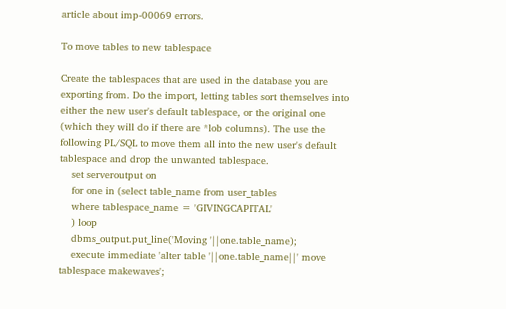article about imp-00069 errors.

To move tables to new tablespace

Create the tablespaces that are used in the database you are exporting from. Do the import, letting tables sort themselves into either the new user's default tablespace, or the original one (which they will do if there are *lob columns). The use the following PL/SQL to move them all into the new user's default tablespace and drop the unwanted tablespace.
    set serveroutput on
    for one in (select table_name from user_tables
    where tablespace_name = 'GIVINGCAPITAL'
    ) loop
    dbms_output.put_line('Moving '||one.table_name);
    execute immediate 'alter table '||one.table_name||' move tablespace makewaves';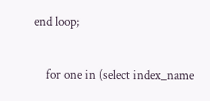end loop;

    for one in (select index_name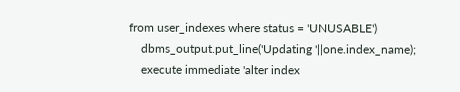from user_indexes where status = 'UNUSABLE')
    dbms_output.put_line('Updating '||one.index_name);
    execute immediate 'alter index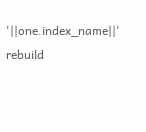'||one.index_name||' rebuild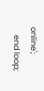online';
    end loop;